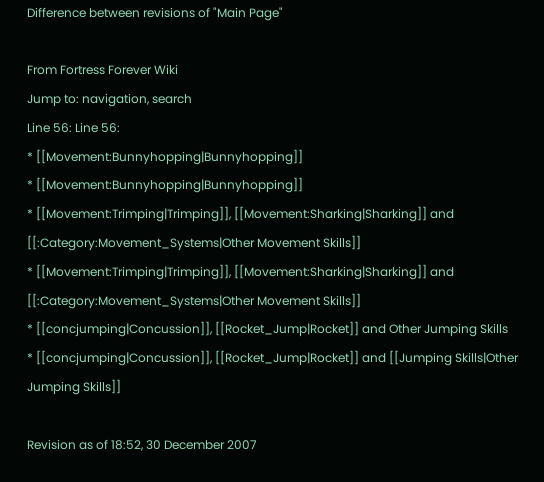Difference between revisions of "Main Page"

From Fortress Forever Wiki
Jump to: navigation, search
Line 56: Line 56:
* [[Movement:Bunnyhopping|Bunnyhopping]]
* [[Movement:Bunnyhopping|Bunnyhopping]]
* [[Movement:Trimping|Trimping]], [[Movement:Sharking|Sharking]] and  [[:Category:Movement_Systems|Other Movement Skills]]
* [[Movement:Trimping|Trimping]], [[Movement:Sharking|Sharking]] and  [[:Category:Movement_Systems|Other Movement Skills]]
* [[concjumping|Concussion]], [[Rocket_Jump|Rocket]] and Other Jumping Skills
* [[concjumping|Concussion]], [[Rocket_Jump|Rocket]] and [[Jumping Skills|Other Jumping Skills]]

Revision as of 18:52, 30 December 2007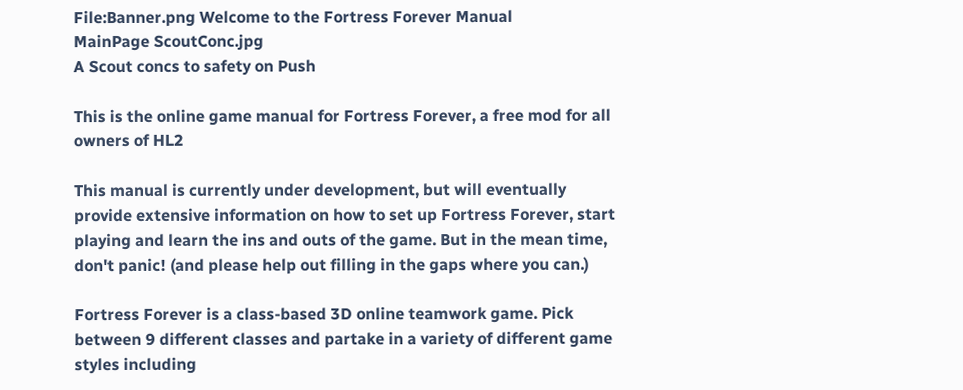File:Banner.png Welcome to the Fortress Forever Manual
MainPage ScoutConc.jpg
A Scout concs to safety on Push

This is the online game manual for Fortress Forever, a free mod for all owners of HL2

This manual is currently under development, but will eventually provide extensive information on how to set up Fortress Forever, start playing and learn the ins and outs of the game. But in the mean time, don't panic! (and please help out filling in the gaps where you can.)

Fortress Forever is a class-based 3D online teamwork game. Pick between 9 different classes and partake in a variety of different game styles including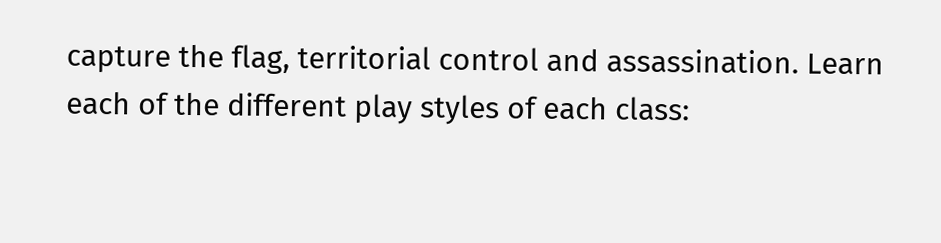capture the flag, territorial control and assassination. Learn each of the different play styles of each class: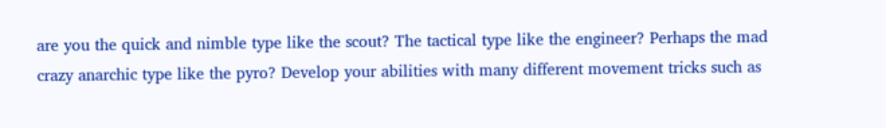are you the quick and nimble type like the scout? The tactical type like the engineer? Perhaps the mad crazy anarchic type like the pyro? Develop your abilities with many different movement tricks such as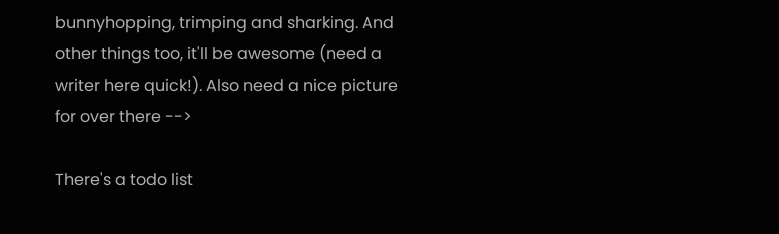bunnyhopping, trimping and sharking. And other things too, it'll be awesome (need a writer here quick!). Also need a nice picture for over there -->

There's a todo list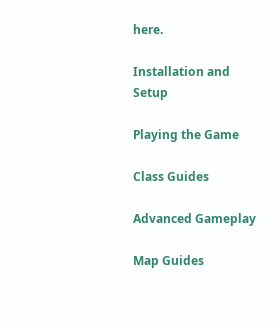here.

Installation and Setup

Playing the Game

Class Guides

Advanced Gameplay

Map Guides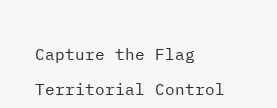Capture the Flag

Territorial Control